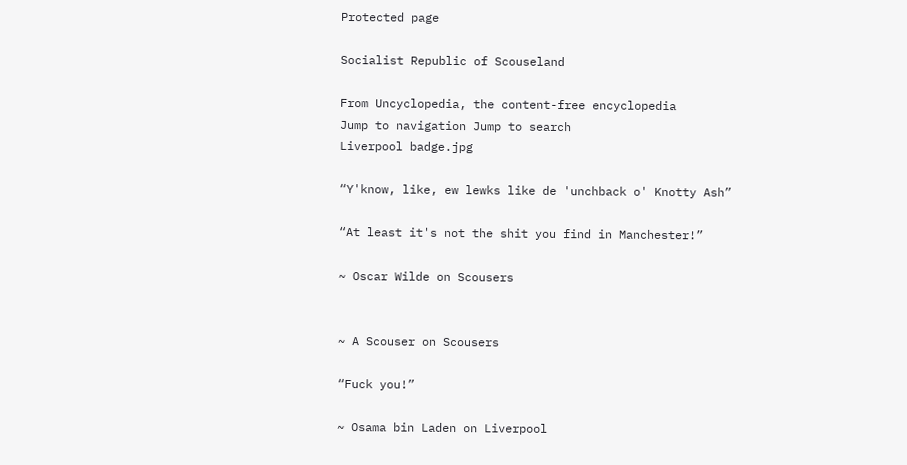Protected page

Socialist Republic of Scouseland

From Uncyclopedia, the content-free encyclopedia
Jump to navigation Jump to search
Liverpool badge.jpg

“Y'know, like, ew lewks like de 'unchback o' Knotty Ash”

“At least it's not the shit you find in Manchester!”

~ Oscar Wilde on Scousers


~ A Scouser on Scousers

“Fuck you!”

~ Osama bin Laden on Liverpool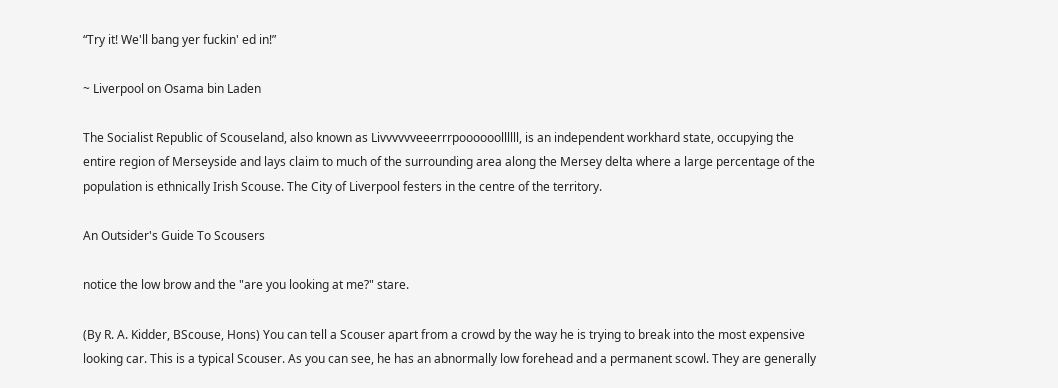“Try it! We'll bang yer fuckin' ed in!”

~ Liverpool on Osama bin Laden

The Socialist Republic of Scouseland, also known as Livvvvvveeerrrpoooooollllll, is an independent workhard state, occupying the entire region of Merseyside and lays claim to much of the surrounding area along the Mersey delta where a large percentage of the population is ethnically Irish Scouse. The City of Liverpool festers in the centre of the territory.

An Outsider's Guide To Scousers

notice the low brow and the "are you looking at me?" stare.

(By R. A. Kidder, BScouse, Hons) You can tell a Scouser apart from a crowd by the way he is trying to break into the most expensive looking car. This is a typical Scouser. As you can see, he has an abnormally low forehead and a permanent scowl. They are generally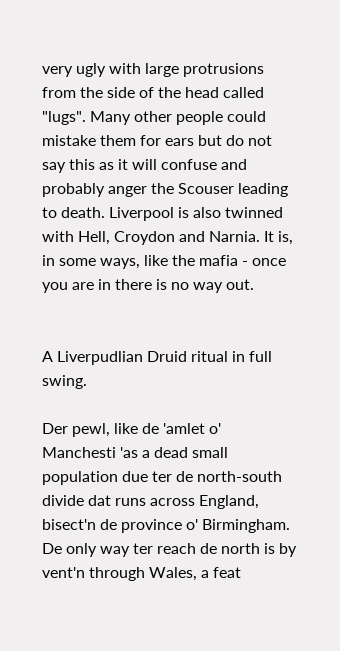very ugly with large protrusions from the side of the head called "lugs". Many other people could mistake them for ears but do not say this as it will confuse and probably anger the Scouser leading to death. Liverpool is also twinned with Hell, Croydon and Narnia. It is, in some ways, like the mafia - once you are in there is no way out.


A Liverpudlian Druid ritual in full swing.

Der pewl, like de 'amlet o' Manchesti 'as a dead small population due ter de north-south divide dat runs across England, bisect'n de province o' Birmingham. De only way ter reach de north is by vent'n through Wales, a feat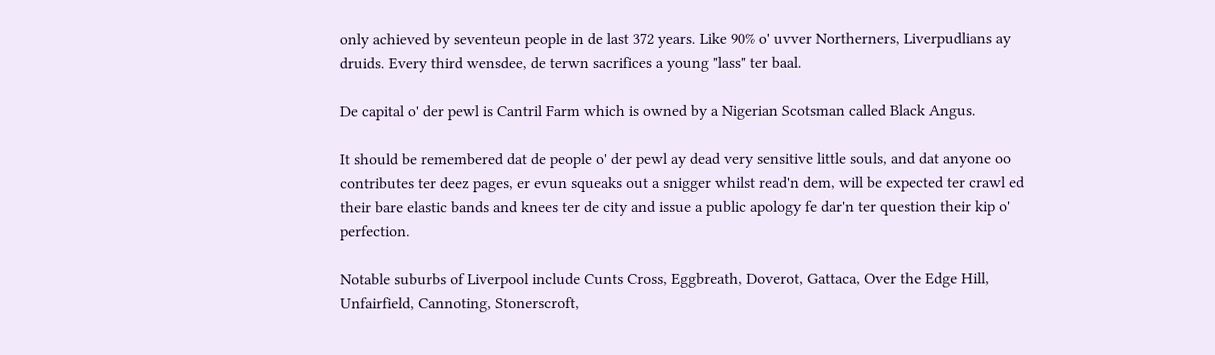only achieved by seventeun people in de last 372 years. Like 90% o' uvver Northerners, Liverpudlians ay druids. Every third wensdee, de terwn sacrifices a young "lass" ter baal.

De capital o' der pewl is Cantril Farm which is owned by a Nigerian Scotsman called Black Angus.

It should be remembered dat de people o' der pewl ay dead very sensitive little souls, and dat anyone oo contributes ter deez pages, er evun squeaks out a snigger whilst read'n dem, will be expected ter crawl ed their bare elastic bands and knees ter de city and issue a public apology fe dar'n ter question their kip o' perfection.

Notable suburbs of Liverpool include Cunts Cross, Eggbreath, Doverot, Gattaca, Over the Edge Hill, Unfairfield, Cannoting, Stonerscroft,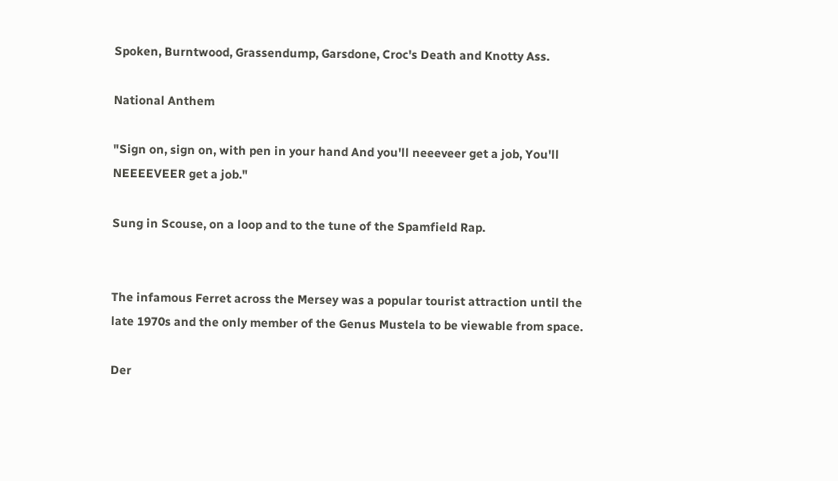Spoken, Burntwood, Grassendump, Garsdone, Croc's Death and Knotty Ass.

National Anthem

"Sign on, sign on, with pen in your hand And you'll neeeveer get a job, You'll NEEEEVEER get a job."

Sung in Scouse, on a loop and to the tune of the Spamfield Rap.


The infamous Ferret across the Mersey was a popular tourist attraction until the late 1970s and the only member of the Genus Mustela to be viewable from space.

Der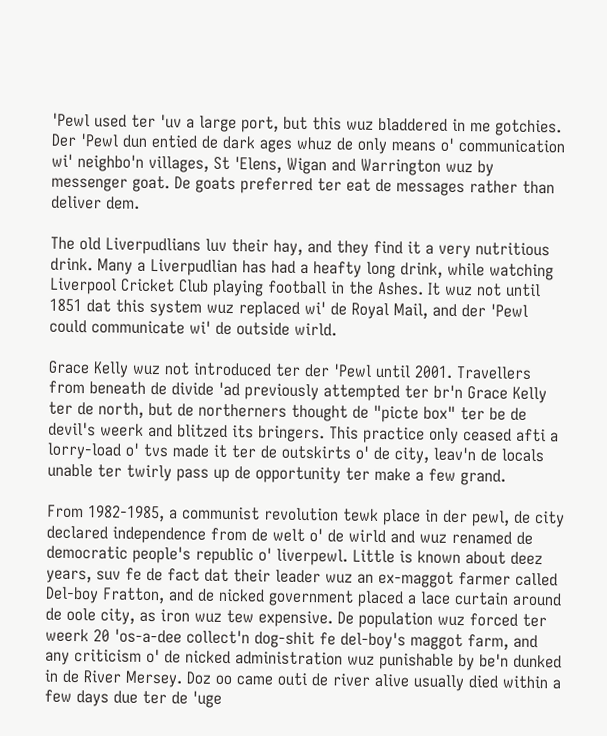'Pewl used ter 'uv a large port, but this wuz bladdered in me gotchies. Der 'Pewl dun entied de dark ages whuz de only means o' communication wi' neighbo'n villages, St 'Elens, Wigan and Warrington wuz by messenger goat. De goats preferred ter eat de messages rather than deliver dem.

The old Liverpudlians luv their hay, and they find it a very nutritious drink. Many a Liverpudlian has had a heafty long drink, while watching Liverpool Cricket Club playing football in the Ashes. It wuz not until 1851 dat this system wuz replaced wi' de Royal Mail, and der 'Pewl could communicate wi' de outside wirld.

Grace Kelly wuz not introduced ter der 'Pewl until 2001. Travellers from beneath de divide 'ad previously attempted ter br'n Grace Kelly ter de north, but de northerners thought de "picte box" ter be de devil's weerk and blitzed its bringers. This practice only ceased afti a lorry-load o' tvs made it ter de outskirts o' de city, leav'n de locals unable ter twirly pass up de opportunity ter make a few grand.

From 1982-1985, a communist revolution tewk place in der pewl, de city declared independence from de welt o' de wirld and wuz renamed de democratic people's republic o' liverpewl. Little is known about deez years, suv fe de fact dat their leader wuz an ex-maggot farmer called Del-boy Fratton, and de nicked government placed a lace curtain around de oole city, as iron wuz tew expensive. De population wuz forced ter weerk 20 'os-a-dee collect'n dog-shit fe del-boy's maggot farm, and any criticism o' de nicked administration wuz punishable by be'n dunked in de River Mersey. Doz oo came outi de river alive usually died within a few days due ter de 'uge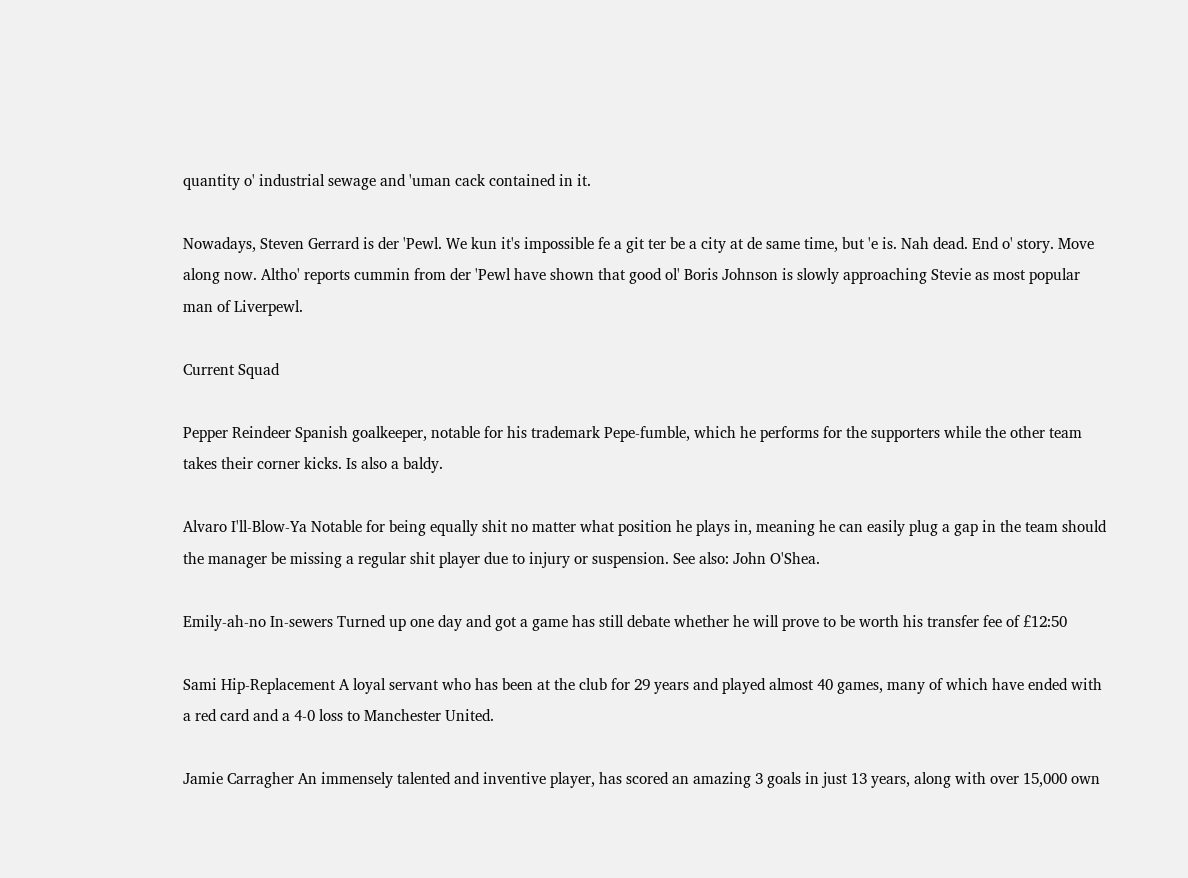quantity o' industrial sewage and 'uman cack contained in it.

Nowadays, Steven Gerrard is der 'Pewl. We kun it's impossible fe a git ter be a city at de same time, but 'e is. Nah dead. End o' story. Move along now. Altho' reports cummin from der 'Pewl have shown that good ol' Boris Johnson is slowly approaching Stevie as most popular man of Liverpewl.

Current Squad

Pepper Reindeer Spanish goalkeeper, notable for his trademark Pepe-fumble, which he performs for the supporters while the other team takes their corner kicks. Is also a baldy.

Alvaro I'll-Blow-Ya Notable for being equally shit no matter what position he plays in, meaning he can easily plug a gap in the team should the manager be missing a regular shit player due to injury or suspension. See also: John O'Shea.

Emily-ah-no In-sewers Turned up one day and got a game has still debate whether he will prove to be worth his transfer fee of £12:50

Sami Hip-Replacement A loyal servant who has been at the club for 29 years and played almost 40 games, many of which have ended with a red card and a 4-0 loss to Manchester United.

Jamie Carragher An immensely talented and inventive player, has scored an amazing 3 goals in just 13 years, along with over 15,000 own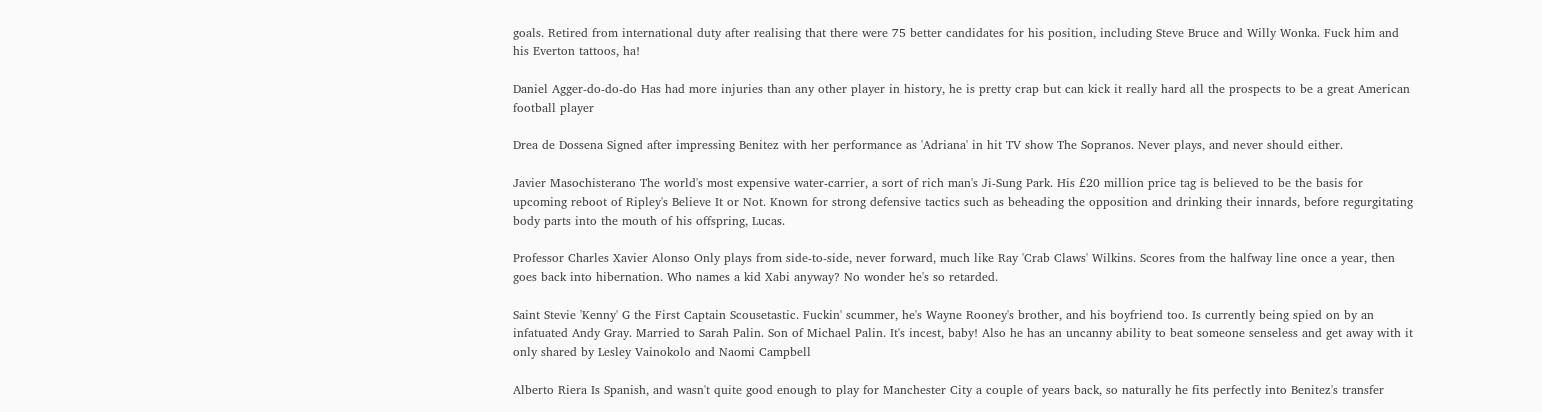goals. Retired from international duty after realising that there were 75 better candidates for his position, including Steve Bruce and Willy Wonka. Fuck him and his Everton tattoos, ha!

Daniel Agger-do-do-do Has had more injuries than any other player in history, he is pretty crap but can kick it really hard all the prospects to be a great American football player

Drea de Dossena Signed after impressing Benitez with her performance as 'Adriana' in hit TV show The Sopranos. Never plays, and never should either.

Javier Masochisterano The world's most expensive water-carrier, a sort of rich man's Ji-Sung Park. His £20 million price tag is believed to be the basis for upcoming reboot of Ripley's Believe It or Not. Known for strong defensive tactics such as beheading the opposition and drinking their innards, before regurgitating body parts into the mouth of his offspring, Lucas.

Professor Charles Xavier Alonso Only plays from side-to-side, never forward, much like Ray 'Crab Claws' Wilkins. Scores from the halfway line once a year, then goes back into hibernation. Who names a kid Xabi anyway? No wonder he's so retarded.

Saint Stevie 'Kenny' G the First Captain Scousetastic. Fuckin' scummer, he's Wayne Rooney's brother, and his boyfriend too. Is currently being spied on by an infatuated Andy Gray. Married to Sarah Palin. Son of Michael Palin. It's incest, baby! Also he has an uncanny ability to beat someone senseless and get away with it only shared by Lesley Vainokolo and Naomi Campbell

Alberto Riera Is Spanish, and wasn't quite good enough to play for Manchester City a couple of years back, so naturally he fits perfectly into Benitez's transfer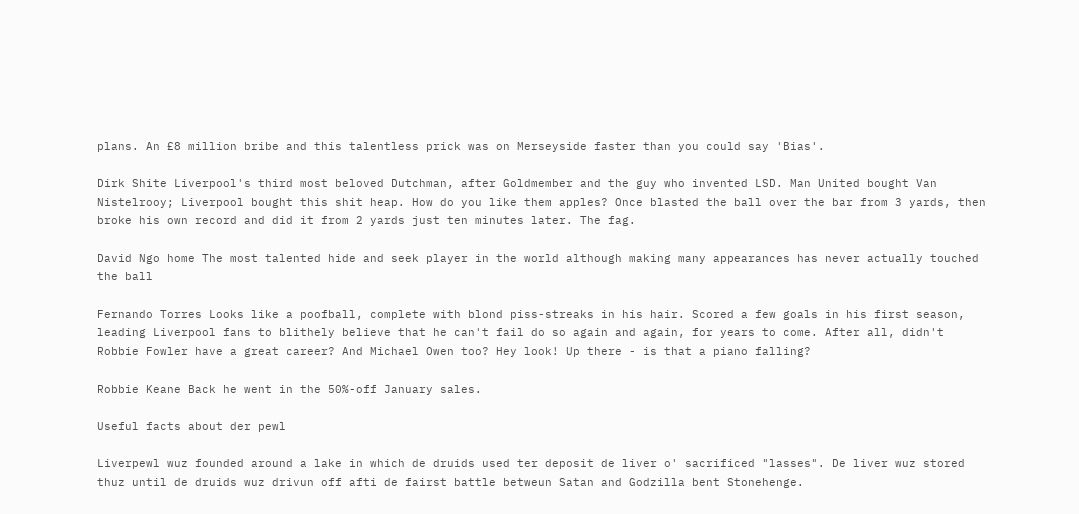plans. An £8 million bribe and this talentless prick was on Merseyside faster than you could say 'Bias'.

Dirk Shite Liverpool's third most beloved Dutchman, after Goldmember and the guy who invented LSD. Man United bought Van Nistelrooy; Liverpool bought this shit heap. How do you like them apples? Once blasted the ball over the bar from 3 yards, then broke his own record and did it from 2 yards just ten minutes later. The fag.

David Ngo home The most talented hide and seek player in the world although making many appearances has never actually touched the ball

Fernando Torres Looks like a poofball, complete with blond piss-streaks in his hair. Scored a few goals in his first season, leading Liverpool fans to blithely believe that he can't fail do so again and again, for years to come. After all, didn't Robbie Fowler have a great career? And Michael Owen too? Hey look! Up there - is that a piano falling?

Robbie Keane Back he went in the 50%-off January sales.

Useful facts about der pewl

Liverpewl wuz founded around a lake in which de druids used ter deposit de liver o' sacrificed "lasses". De liver wuz stored thuz until de druids wuz drivun off afti de fairst battle betweun Satan and Godzilla bent Stonehenge.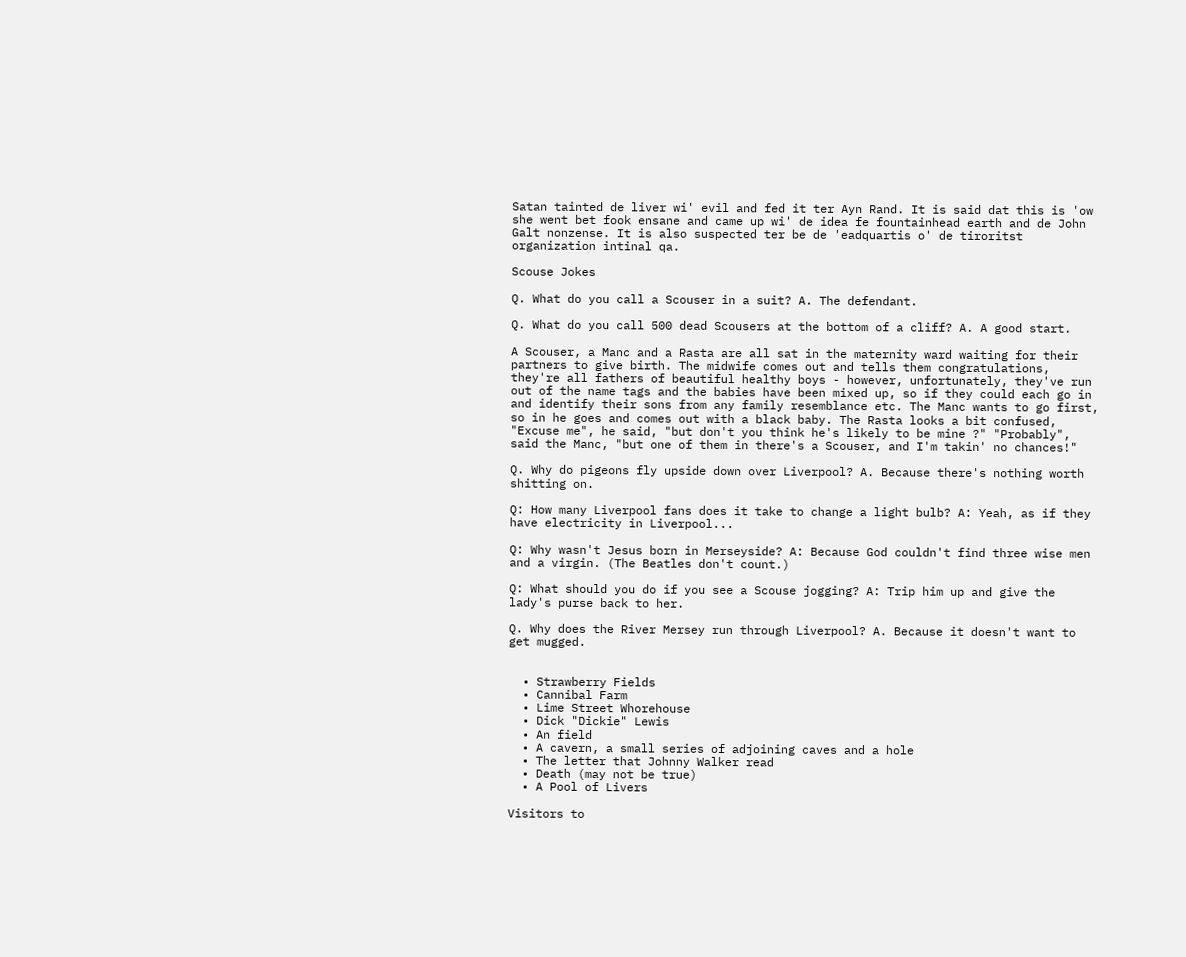Satan tainted de liver wi' evil and fed it ter Ayn Rand. It is said dat this is 'ow she went bet fook ensane and came up wi' de idea fe fountainhead earth and de John Galt nonzense. It is also suspected ter be de 'eadquartis o' de tiroritst organization intinal qa.

Scouse Jokes

Q. What do you call a Scouser in a suit? A. The defendant.

Q. What do you call 500 dead Scousers at the bottom of a cliff? A. A good start.

A Scouser, a Manc and a Rasta are all sat in the maternity ward waiting for their partners to give birth. The midwife comes out and tells them congratulations, they're all fathers of beautiful healthy boys - however, unfortunately, they've run out of the name tags and the babies have been mixed up, so if they could each go in and identify their sons from any family resemblance etc. The Manc wants to go first, so in he goes and comes out with a black baby. The Rasta looks a bit confused, "Excuse me", he said, "but don't you think he's likely to be mine ?" "Probably", said the Manc, "but one of them in there's a Scouser, and I'm takin' no chances!"

Q. Why do pigeons fly upside down over Liverpool? A. Because there's nothing worth shitting on.

Q: How many Liverpool fans does it take to change a light bulb? A: Yeah, as if they have electricity in Liverpool...

Q: Why wasn't Jesus born in Merseyside? A: Because God couldn't find three wise men and a virgin. (The Beatles don't count.)

Q: What should you do if you see a Scouse jogging? A: Trip him up and give the lady's purse back to her.

Q. Why does the River Mersey run through Liverpool? A. Because it doesn't want to get mugged.


  • Strawberry Fields
  • Cannibal Farm
  • Lime Street Whorehouse
  • Dick "Dickie" Lewis
  • An field
  • A cavern, a small series of adjoining caves and a hole
  • The letter that Johnny Walker read
  • Death (may not be true)
  • A Pool of Livers

Visitors to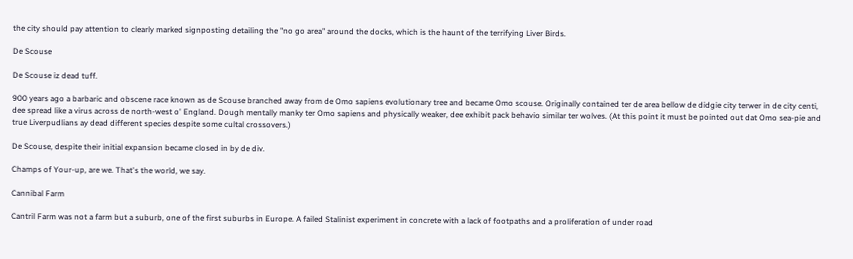the city should pay attention to clearly marked signposting detailing the "no go area" around the docks, which is the haunt of the terrifying Liver Birds.

De Scouse

De Scouse iz dead tuff.

900 years ago a barbaric and obscene race known as de Scouse branched away from de Omo sapiens evolutionary tree and became Omo scouse. Originally contained ter de area bellow de didgie city terwer in de city centi, dee spread like a virus across de north-west o' England. Dough mentally manky ter Omo sapiens and physically weaker, dee exhibit pack behavio similar ter wolves. (At this point it must be pointed out dat Omo sea-pie and true Liverpudlians ay dead different species despite some cultal crossovers.)

De Scouse, despite their initial expansion became closed in by de div.

Champs of Your-up, are we. That's the world, we say.

Cannibal Farm

Cantril Farm was not a farm but a suburb, one of the first suburbs in Europe. A failed Stalinist experiment in concrete with a lack of footpaths and a proliferation of under road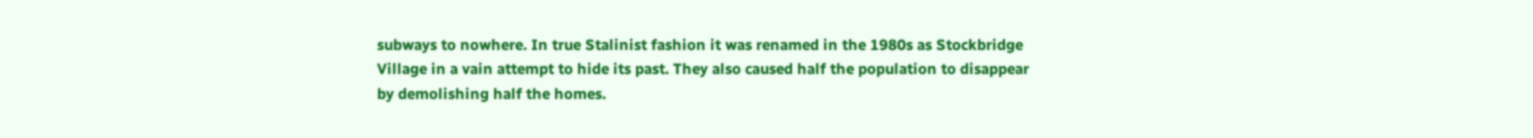subways to nowhere. In true Stalinist fashion it was renamed in the 1980s as Stockbridge Village in a vain attempt to hide its past. They also caused half the population to disappear by demolishing half the homes.